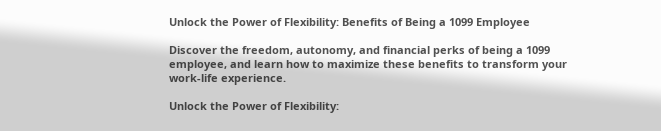Unlock the Power of Flexibility: Benefits of Being a 1099 Employee

Discover the freedom, autonomy, and financial perks of being a 1099 employee, and learn how to maximize these benefits to transform your work-life experience.

Unlock the Power of Flexibility: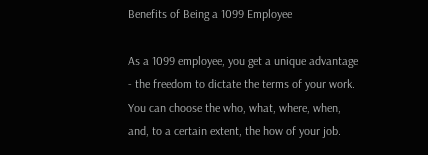Benefits of Being a 1099 Employee

As a 1099 employee, you get a unique advantage - the freedom to dictate the terms of your work. You can choose the who, what, where, when, and, to a certain extent, the how of your job.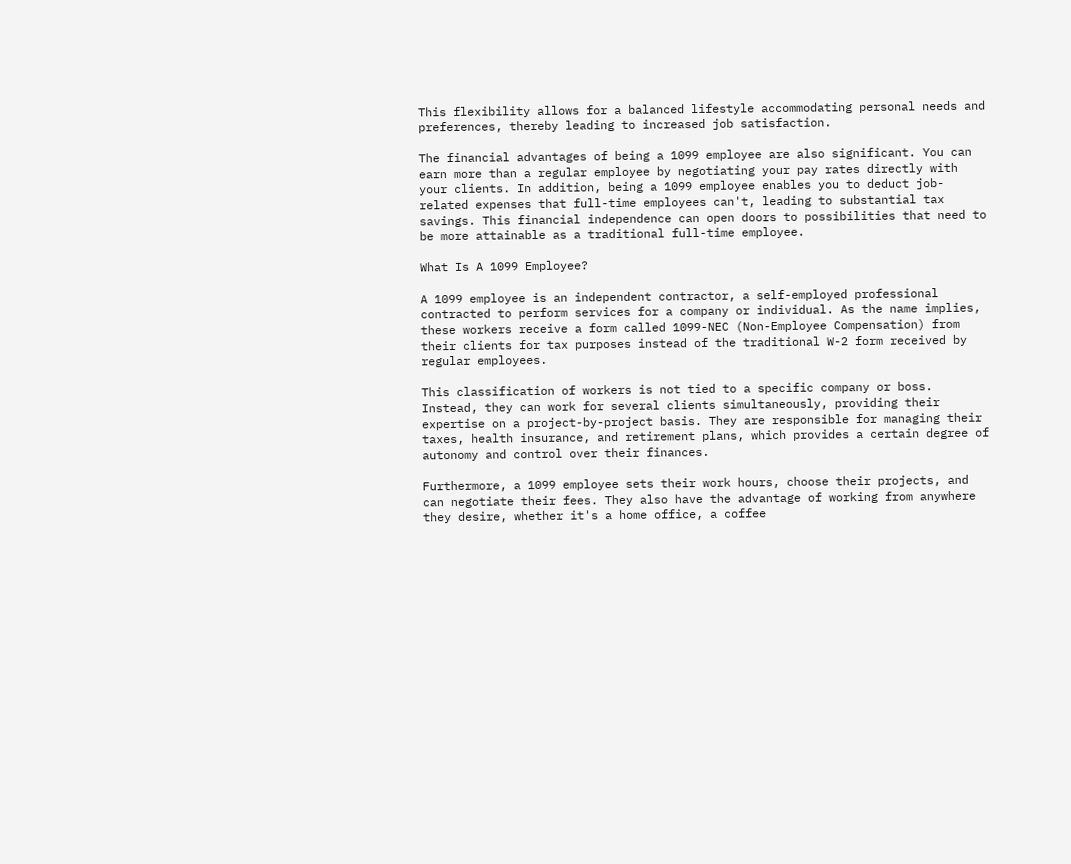This flexibility allows for a balanced lifestyle accommodating personal needs and preferences, thereby leading to increased job satisfaction.

The financial advantages of being a 1099 employee are also significant. You can earn more than a regular employee by negotiating your pay rates directly with your clients. In addition, being a 1099 employee enables you to deduct job-related expenses that full-time employees can't, leading to substantial tax savings. This financial independence can open doors to possibilities that need to be more attainable as a traditional full-time employee.

What Is A 1099 Employee?

A 1099 employee is an independent contractor, a self-employed professional contracted to perform services for a company or individual. As the name implies, these workers receive a form called 1099-NEC (Non-Employee Compensation) from their clients for tax purposes instead of the traditional W-2 form received by regular employees.

This classification of workers is not tied to a specific company or boss. Instead, they can work for several clients simultaneously, providing their expertise on a project-by-project basis. They are responsible for managing their taxes, health insurance, and retirement plans, which provides a certain degree of autonomy and control over their finances.

Furthermore, a 1099 employee sets their work hours, choose their projects, and can negotiate their fees. They also have the advantage of working from anywhere they desire, whether it's a home office, a coffee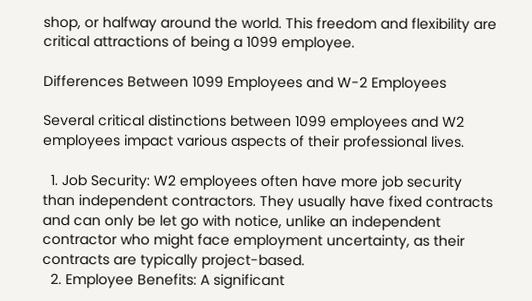shop, or halfway around the world. This freedom and flexibility are critical attractions of being a 1099 employee.

Differences Between 1099 Employees and W-2 Employees

Several critical distinctions between 1099 employees and W2 employees impact various aspects of their professional lives.

  1. Job Security: W2 employees often have more job security than independent contractors. They usually have fixed contracts and can only be let go with notice, unlike an independent contractor who might face employment uncertainty, as their contracts are typically project-based.
  2. Employee Benefits: A significant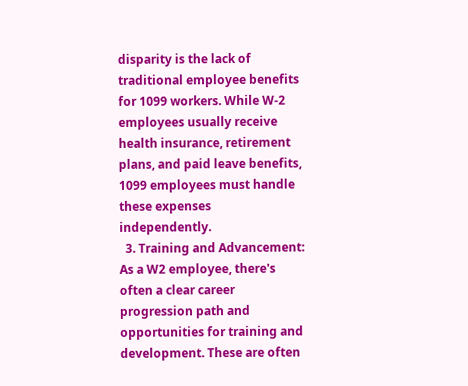disparity is the lack of traditional employee benefits for 1099 workers. While W-2 employees usually receive health insurance, retirement plans, and paid leave benefits, 1099 employees must handle these expenses independently.
  3. Training and Advancement: As a W2 employee, there's often a clear career progression path and opportunities for training and development. These are often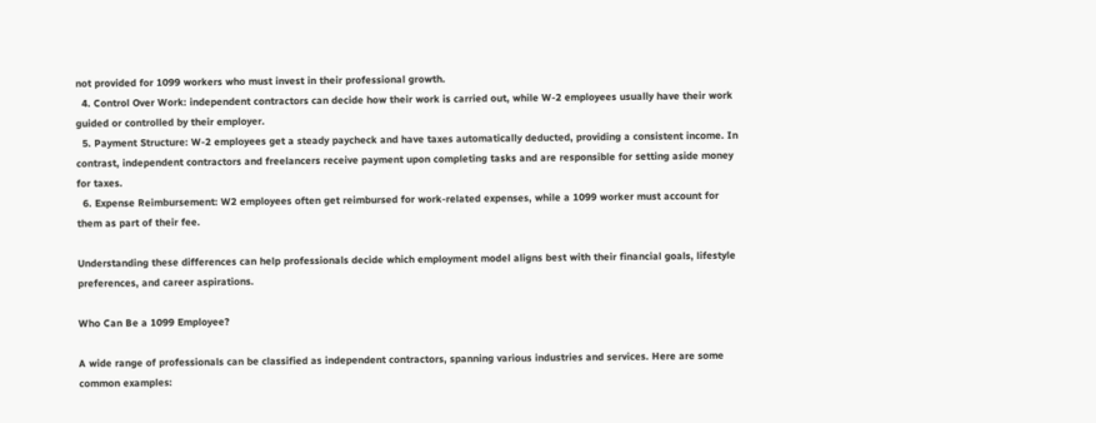not provided for 1099 workers who must invest in their professional growth.
  4. Control Over Work: independent contractors can decide how their work is carried out, while W-2 employees usually have their work guided or controlled by their employer.
  5. Payment Structure: W-2 employees get a steady paycheck and have taxes automatically deducted, providing a consistent income. In contrast, independent contractors and freelancers receive payment upon completing tasks and are responsible for setting aside money for taxes.
  6. Expense Reimbursement: W2 employees often get reimbursed for work-related expenses, while a 1099 worker must account for them as part of their fee.

Understanding these differences can help professionals decide which employment model aligns best with their financial goals, lifestyle preferences, and career aspirations.

Who Can Be a 1099 Employee?

A wide range of professionals can be classified as independent contractors, spanning various industries and services. Here are some common examples: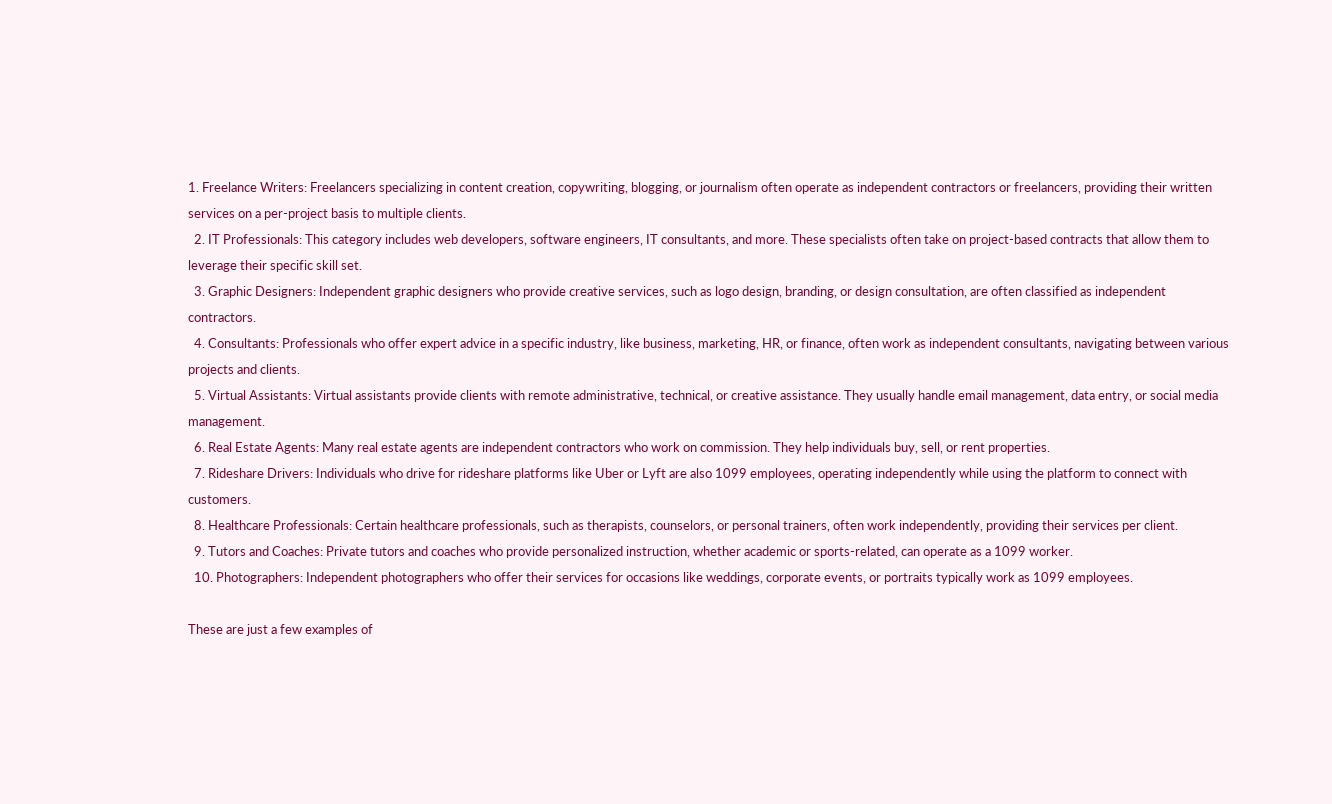1. Freelance Writers: Freelancers specializing in content creation, copywriting, blogging, or journalism often operate as independent contractors or freelancers, providing their written services on a per-project basis to multiple clients.
  2. IT Professionals: This category includes web developers, software engineers, IT consultants, and more. These specialists often take on project-based contracts that allow them to leverage their specific skill set.
  3. Graphic Designers: Independent graphic designers who provide creative services, such as logo design, branding, or design consultation, are often classified as independent contractors.
  4. Consultants: Professionals who offer expert advice in a specific industry, like business, marketing, HR, or finance, often work as independent consultants, navigating between various projects and clients.
  5. Virtual Assistants: Virtual assistants provide clients with remote administrative, technical, or creative assistance. They usually handle email management, data entry, or social media management.
  6. Real Estate Agents: Many real estate agents are independent contractors who work on commission. They help individuals buy, sell, or rent properties.
  7. Rideshare Drivers: Individuals who drive for rideshare platforms like Uber or Lyft are also 1099 employees, operating independently while using the platform to connect with customers.
  8. Healthcare Professionals: Certain healthcare professionals, such as therapists, counselors, or personal trainers, often work independently, providing their services per client.
  9. Tutors and Coaches: Private tutors and coaches who provide personalized instruction, whether academic or sports-related, can operate as a 1099 worker.
  10. Photographers: Independent photographers who offer their services for occasions like weddings, corporate events, or portraits typically work as 1099 employees.

These are just a few examples of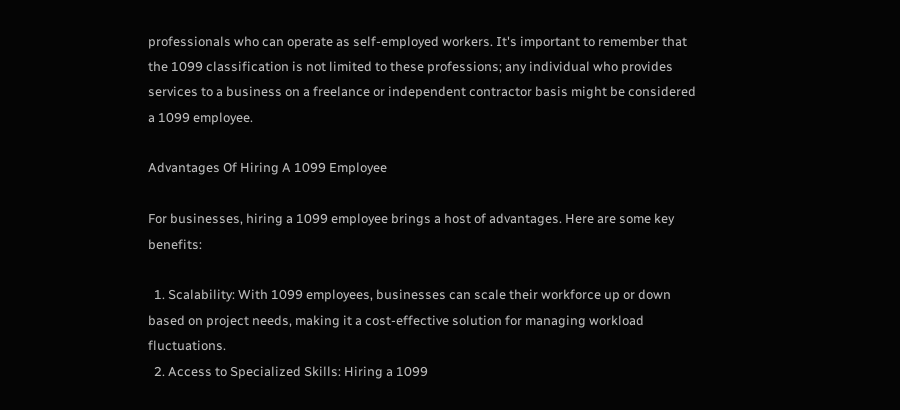professionals who can operate as self-employed workers. It's important to remember that the 1099 classification is not limited to these professions; any individual who provides services to a business on a freelance or independent contractor basis might be considered a 1099 employee.

Advantages Of Hiring A 1099 Employee

For businesses, hiring a 1099 employee brings a host of advantages. Here are some key benefits:

  1. Scalability: With 1099 employees, businesses can scale their workforce up or down based on project needs, making it a cost-effective solution for managing workload fluctuations.
  2. Access to Specialized Skills: Hiring a 1099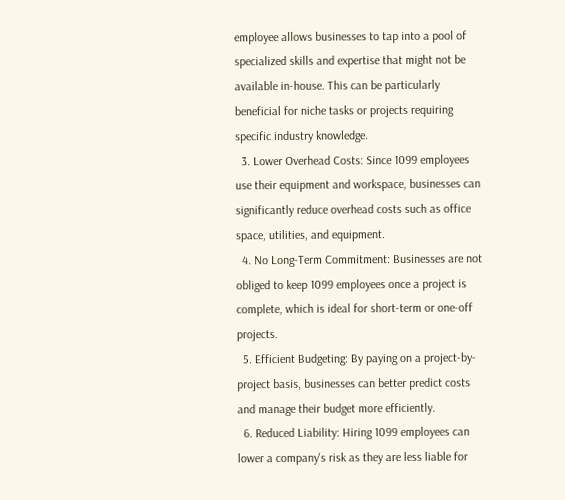employee allows businesses to tap into a pool of specialized skills and expertise that might not be available in-house. This can be particularly beneficial for niche tasks or projects requiring specific industry knowledge.
  3. Lower Overhead Costs: Since 1099 employees use their equipment and workspace, businesses can significantly reduce overhead costs such as office space, utilities, and equipment.
  4. No Long-Term Commitment: Businesses are not obliged to keep 1099 employees once a project is complete, which is ideal for short-term or one-off projects.
  5. Efficient Budgeting: By paying on a project-by-project basis, businesses can better predict costs and manage their budget more efficiently.
  6. Reduced Liability: Hiring 1099 employees can lower a company's risk as they are less liable for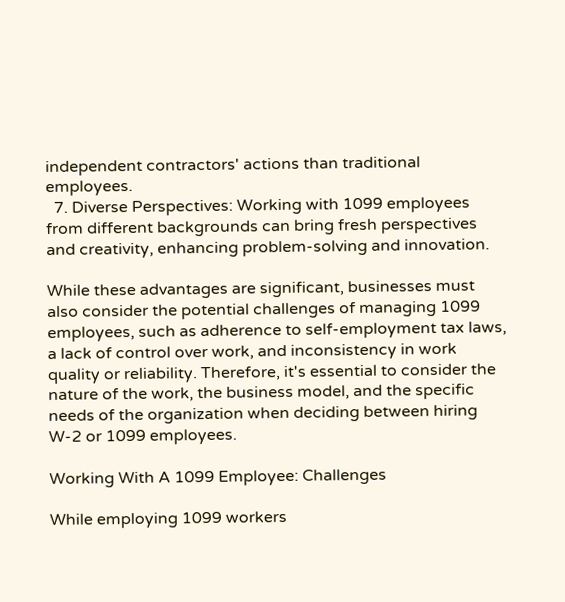independent contractors' actions than traditional employees.
  7. Diverse Perspectives: Working with 1099 employees from different backgrounds can bring fresh perspectives and creativity, enhancing problem-solving and innovation.

While these advantages are significant, businesses must also consider the potential challenges of managing 1099 employees, such as adherence to self-employment tax laws, a lack of control over work, and inconsistency in work quality or reliability. Therefore, it's essential to consider the nature of the work, the business model, and the specific needs of the organization when deciding between hiring W-2 or 1099 employees.

Working With A 1099 Employee: Challenges

While employing 1099 workers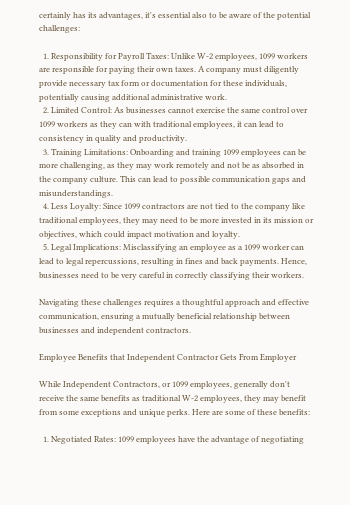certainly has its advantages, it's essential also to be aware of the potential challenges:

  1. Responsibility for Payroll Taxes: Unlike W-2 employees, 1099 workers are responsible for paying their own taxes. A company must diligently provide necessary tax form or documentation for these individuals, potentially causing additional administrative work.
  2. Limited Control: As businesses cannot exercise the same control over 1099 workers as they can with traditional employees, it can lead to consistency in quality and productivity.
  3. Training Limitations: Onboarding and training 1099 employees can be more challenging, as they may work remotely and not be as absorbed in the company culture. This can lead to possible communication gaps and misunderstandings.
  4. Less Loyalty: Since 1099 contractors are not tied to the company like traditional employees, they may need to be more invested in its mission or objectives, which could impact motivation and loyalty.
  5. Legal Implications: Misclassifying an employee as a 1099 worker can lead to legal repercussions, resulting in fines and back payments. Hence, businesses need to be very careful in correctly classifying their workers.

Navigating these challenges requires a thoughtful approach and effective communication, ensuring a mutually beneficial relationship between businesses and independent contractors.

Employee Benefits that Independent Contractor Gets From Employer

While Independent Contractors, or 1099 employees, generally don't receive the same benefits as traditional W-2 employees, they may benefit from some exceptions and unique perks. Here are some of these benefits:

  1. Negotiated Rates: 1099 employees have the advantage of negotiating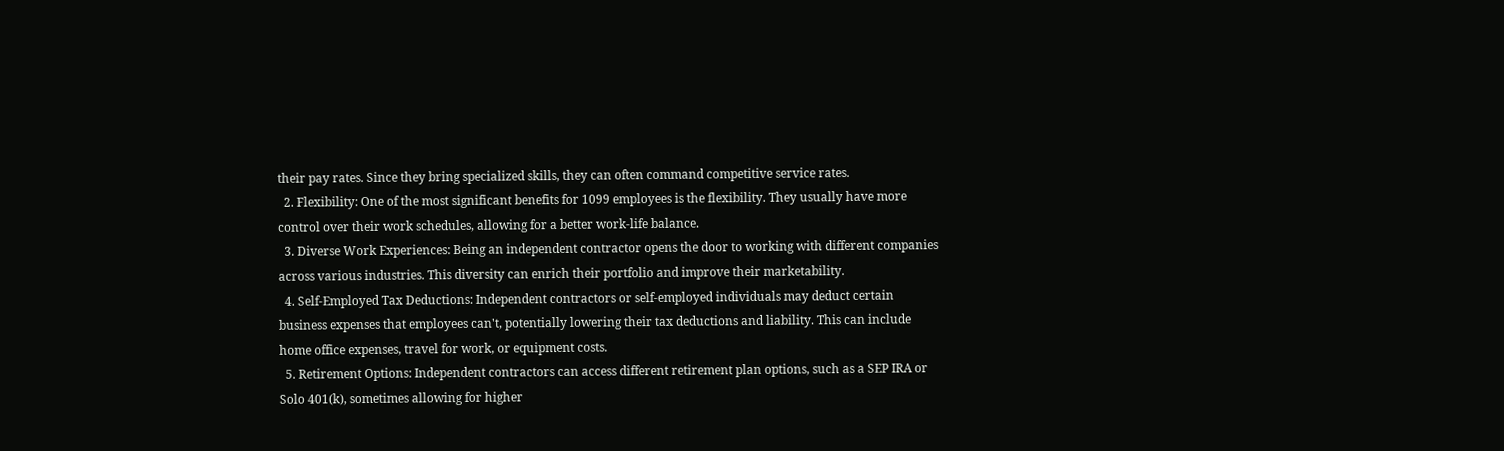their pay rates. Since they bring specialized skills, they can often command competitive service rates.
  2. Flexibility: One of the most significant benefits for 1099 employees is the flexibility. They usually have more control over their work schedules, allowing for a better work-life balance.
  3. Diverse Work Experiences: Being an independent contractor opens the door to working with different companies across various industries. This diversity can enrich their portfolio and improve their marketability.
  4. Self-Employed Tax Deductions: Independent contractors or self-employed individuals may deduct certain business expenses that employees can't, potentially lowering their tax deductions and liability. This can include home office expenses, travel for work, or equipment costs.
  5. Retirement Options: Independent contractors can access different retirement plan options, such as a SEP IRA or Solo 401(k), sometimes allowing for higher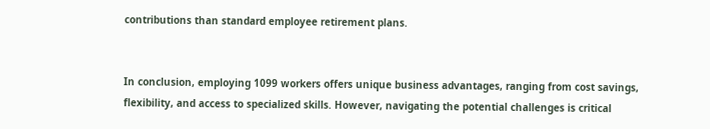contributions than standard employee retirement plans.


In conclusion, employing 1099 workers offers unique business advantages, ranging from cost savings, flexibility, and access to specialized skills. However, navigating the potential challenges is critical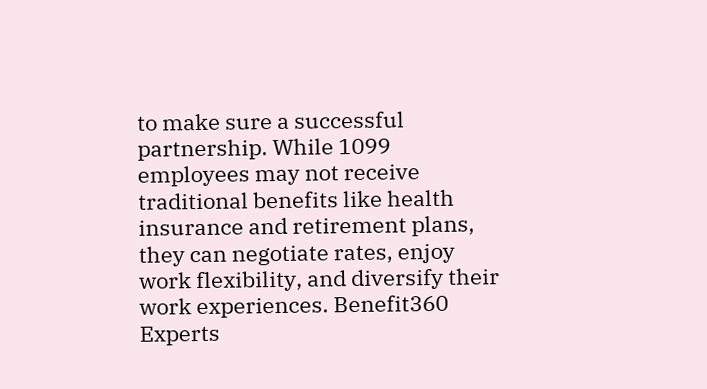to make sure a successful partnership. While 1099 employees may not receive traditional benefits like health insurance and retirement plans, they can negotiate rates, enjoy work flexibility, and diversify their work experiences. Benefit360 Experts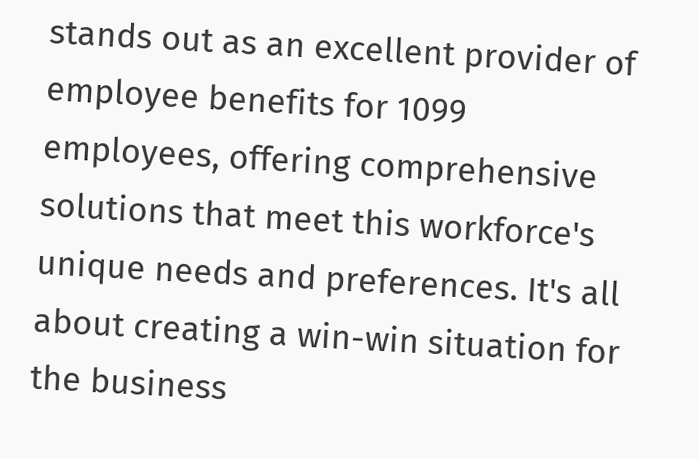stands out as an excellent provider of employee benefits for 1099 employees, offering comprehensive solutions that meet this workforce's unique needs and preferences. It's all about creating a win-win situation for the business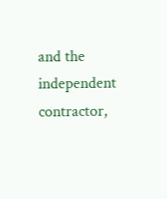and the independent contractor,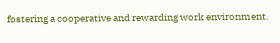fostering a cooperative and rewarding work environment.